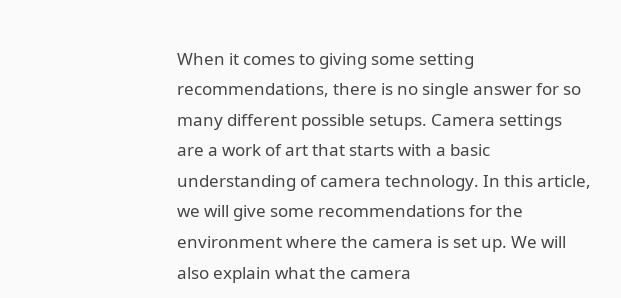When it comes to giving some setting recommendations, there is no single answer for so many different possible setups. Camera settings are a work of art that starts with a basic understanding of camera technology. In this article, we will give some recommendations for the environment where the camera is set up. We will also explain what the camera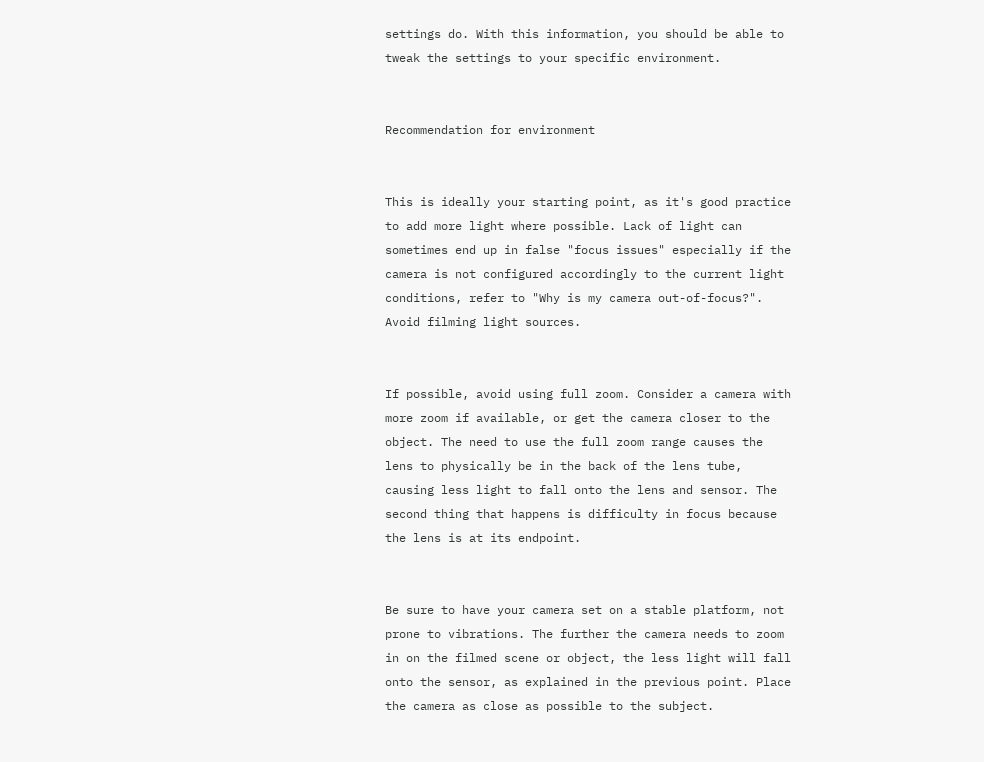settings do. With this information, you should be able to tweak the settings to your specific environment.


Recommendation for environment


This is ideally your starting point, as it's good practice to add more light where possible. Lack of light can sometimes end up in false "focus issues" especially if the camera is not configured accordingly to the current light conditions, refer to "Why is my camera out-of-focus?". Avoid filming light sources.


If possible, avoid using full zoom. Consider a camera with more zoom if available, or get the camera closer to the object. The need to use the full zoom range causes the lens to physically be in the back of the lens tube, causing less light to fall onto the lens and sensor. The second thing that happens is difficulty in focus because the lens is at its endpoint.


Be sure to have your camera set on a stable platform, not prone to vibrations. The further the camera needs to zoom in on the filmed scene or object, the less light will fall onto the sensor, as explained in the previous point. Place the camera as close as possible to the subject.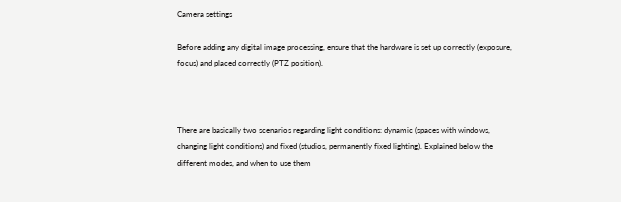Camera settings

Before adding any digital image processing, ensure that the hardware is set up correctly (exposure, focus) and placed correctly (PTZ position).



There are basically two scenarios regarding light conditions: dynamic (spaces with windows, changing light conditions) and fixed (studios, permanently fixed lighting). Explained below the different modes, and when to use them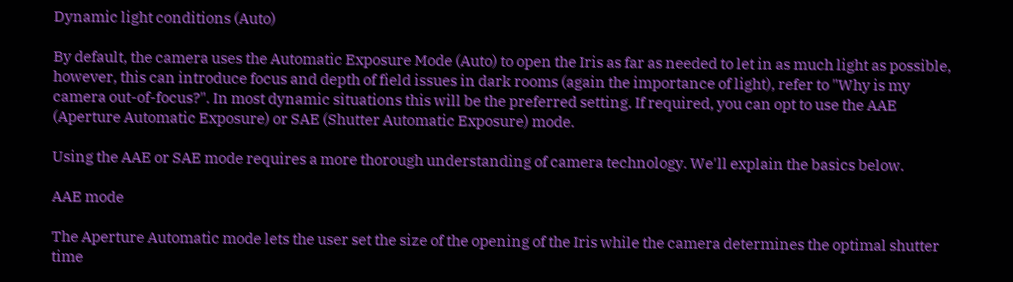Dynamic light conditions (Auto)

By default, the camera uses the Automatic Exposure Mode (Auto) to open the Iris as far as needed to let in as much light as possible, however, this can introduce focus and depth of field issues in dark rooms (again the importance of light), refer to "Why is my camera out-of-focus?". In most dynamic situations this will be the preferred setting. If required, you can opt to use the AAE (Aperture Automatic Exposure) or SAE (Shutter Automatic Exposure) mode.

Using the AAE or SAE mode requires a more thorough understanding of camera technology. We'll explain the basics below.

AAE mode

The Aperture Automatic mode lets the user set the size of the opening of the Iris while the camera determines the optimal shutter time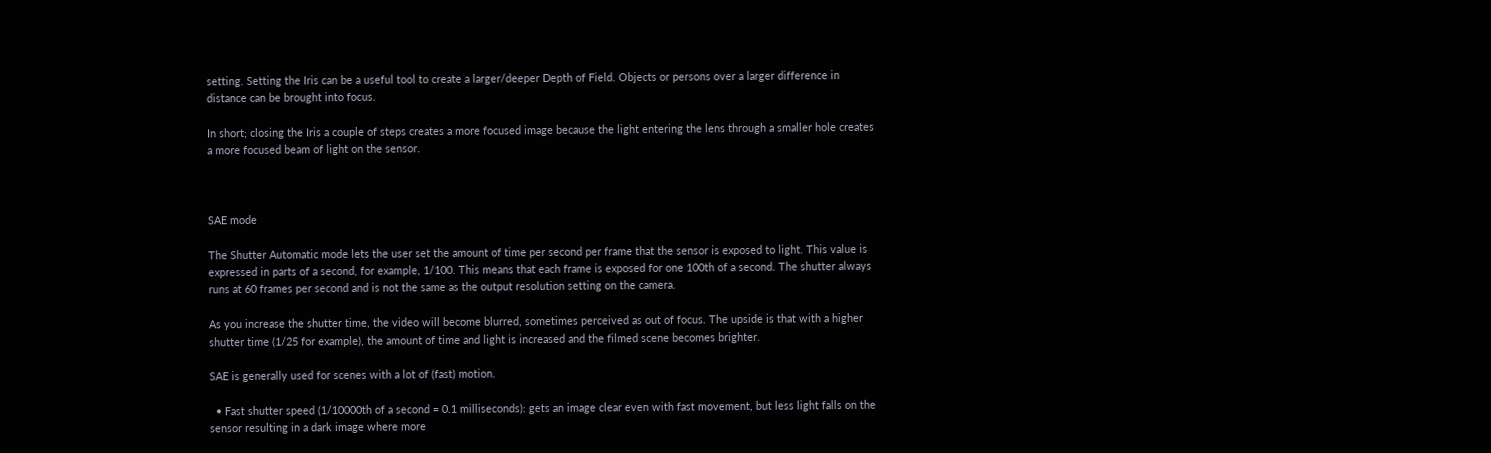setting. Setting the Iris can be a useful tool to create a larger/deeper Depth of Field. Objects or persons over a larger difference in distance can be brought into focus.

In short; closing the Iris a couple of steps creates a more focused image because the light entering the lens through a smaller hole creates a more focused beam of light on the sensor.



SAE mode

The Shutter Automatic mode lets the user set the amount of time per second per frame that the sensor is exposed to light. This value is expressed in parts of a second, for example, 1/100. This means that each frame is exposed for one 100th of a second. The shutter always runs at 60 frames per second and is not the same as the output resolution setting on the camera.

As you increase the shutter time, the video will become blurred, sometimes perceived as out of focus. The upside is that with a higher shutter time (1/25 for example), the amount of time and light is increased and the filmed scene becomes brighter.

SAE is generally used for scenes with a lot of (fast) motion.

  • Fast shutter speed (1/10000th of a second = 0.1 milliseconds): gets an image clear even with fast movement, but less light falls on the sensor resulting in a dark image where more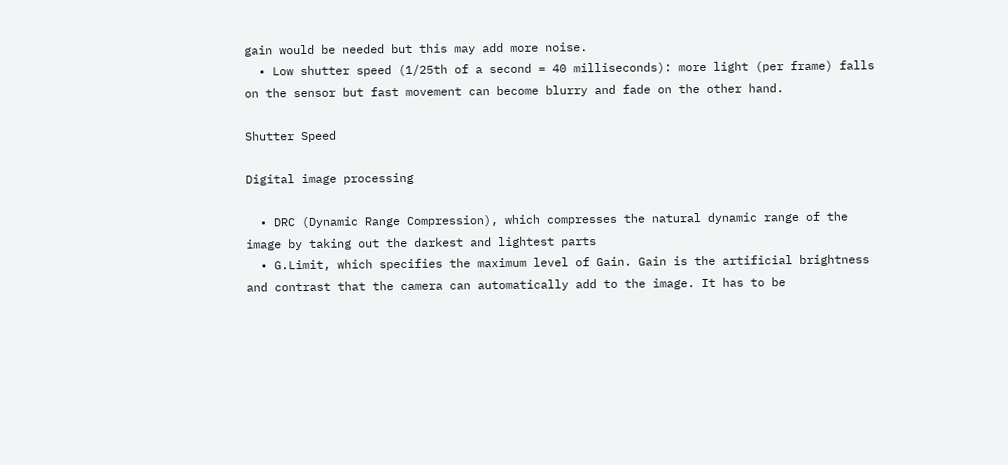gain would be needed but this may add more noise.
  • Low shutter speed (1/25th of a second = 40 milliseconds): more light (per frame) falls on the sensor but fast movement can become blurry and fade on the other hand.

Shutter Speed

Digital image processing

  • DRC (Dynamic Range Compression), which compresses the natural dynamic range of the image by taking out the darkest and lightest parts
  • G.Limit, which specifies the maximum level of Gain. Gain is the artificial brightness and contrast that the camera can automatically add to the image. It has to be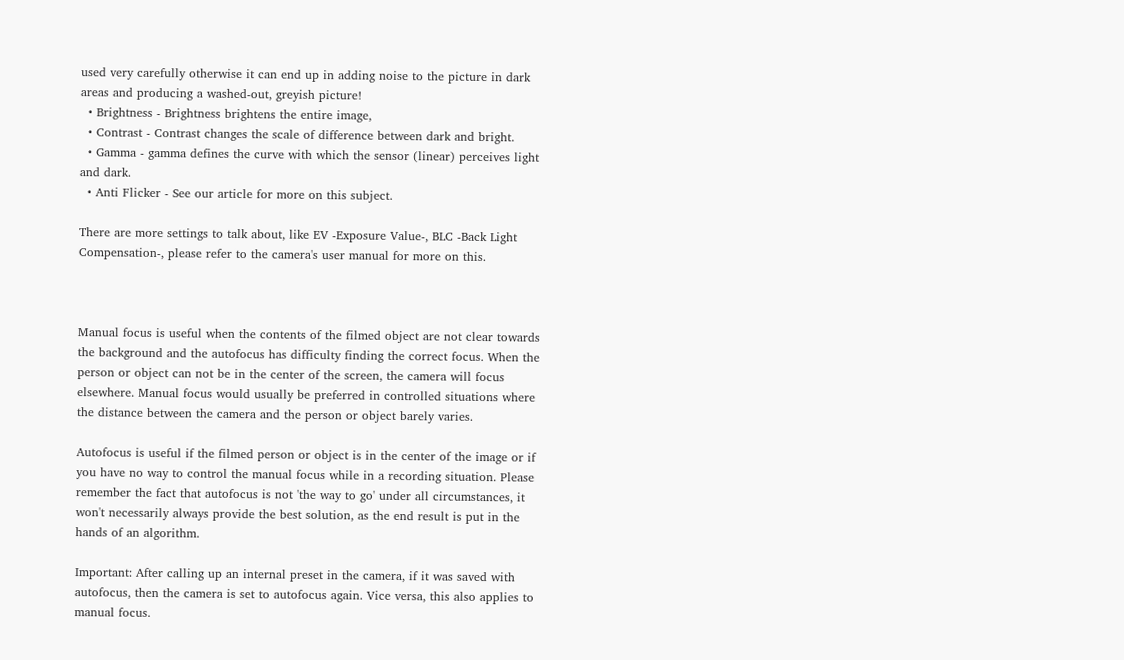used very carefully otherwise it can end up in adding noise to the picture in dark areas and producing a washed-out, greyish picture!
  • Brightness - Brightness brightens the entire image,
  • Contrast - Contrast changes the scale of difference between dark and bright.
  • Gamma - gamma defines the curve with which the sensor (linear) perceives light and dark.
  • Anti Flicker - See our article for more on this subject.

There are more settings to talk about, like EV -Exposure Value-, BLC -Back Light Compensation-, please refer to the camera's user manual for more on this.



Manual focus is useful when the contents of the filmed object are not clear towards the background and the autofocus has difficulty finding the correct focus. When the person or object can not be in the center of the screen, the camera will focus elsewhere. Manual focus would usually be preferred in controlled situations where the distance between the camera and the person or object barely varies.

Autofocus is useful if the filmed person or object is in the center of the image or if you have no way to control the manual focus while in a recording situation. Please remember the fact that autofocus is not 'the way to go' under all circumstances, it won't necessarily always provide the best solution, as the end result is put in the hands of an algorithm.

Important: After calling up an internal preset in the camera, if it was saved with autofocus, then the camera is set to autofocus again. Vice versa, this also applies to manual focus.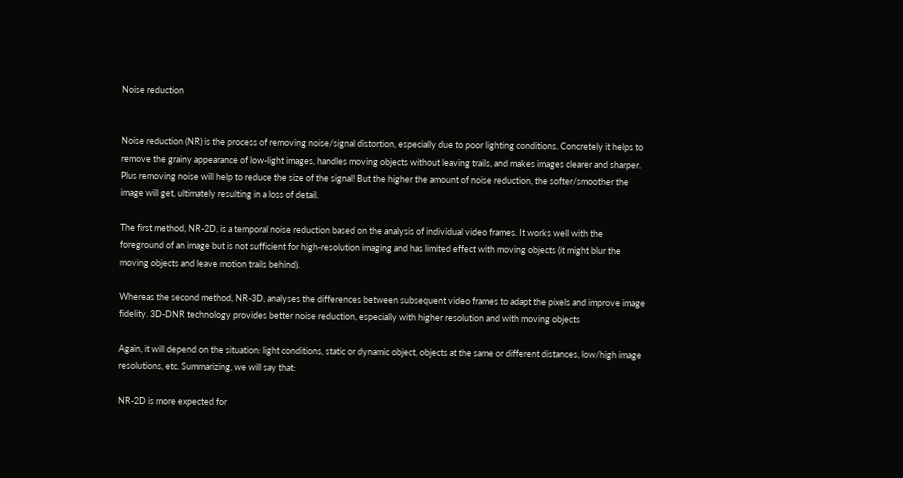Noise reduction


Noise reduction (NR) is the process of removing noise/signal distortion, especially due to poor lighting conditions. Concretely it helps to remove the grainy appearance of low-light images, handles moving objects without leaving trails, and makes images clearer and sharper. Plus removing noise will help to reduce the size of the signal! But the higher the amount of noise reduction, the softer/smoother the image will get, ultimately resulting in a loss of detail.

The first method, NR-2D, is a temporal noise reduction based on the analysis of individual video frames. It works well with the foreground of an image but is not sufficient for high-resolution imaging and has limited effect with moving objects (it might blur the moving objects and leave motion trails behind).

Whereas the second method, NR-3D, analyses the differences between subsequent video frames to adapt the pixels and improve image fidelity. 3D-DNR technology provides better noise reduction, especially with higher resolution and with moving objects

Again, it will depend on the situation: light conditions, static or dynamic object, objects at the same or different distances, low/high image resolutions, etc. Summarizing, we will say that:

NR-2D is more expected for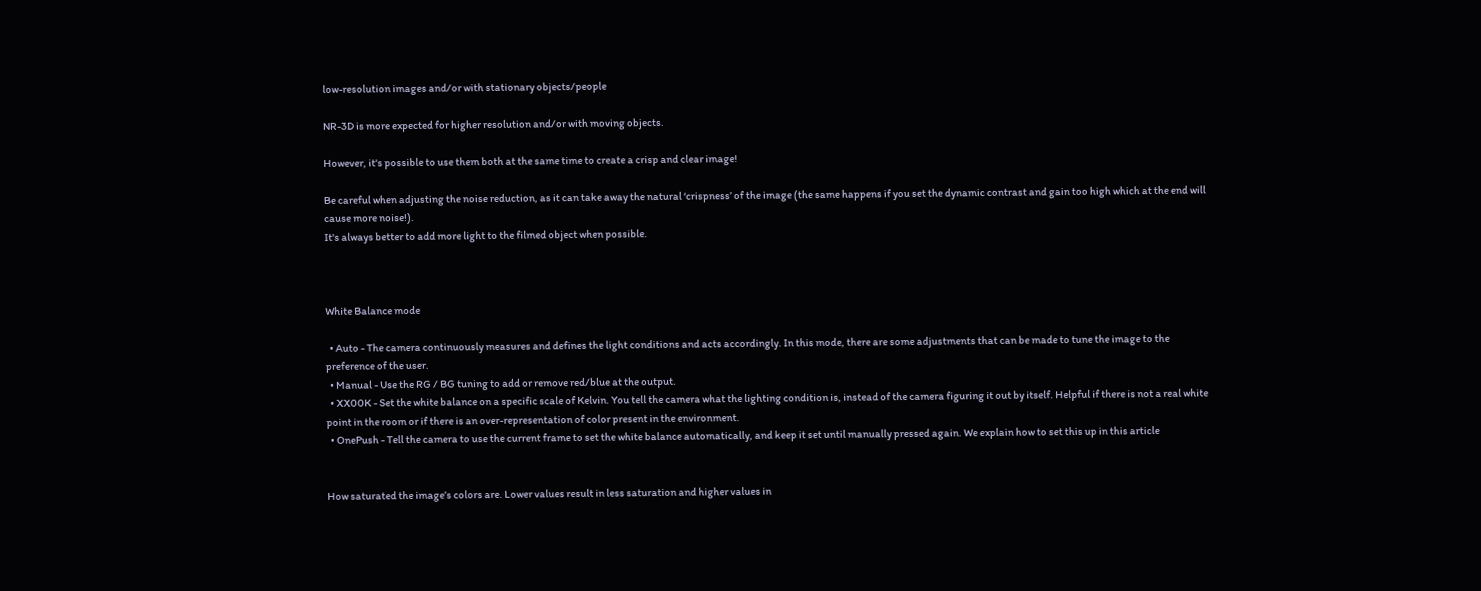low-resolution images and/or with stationary objects/people

NR-3D is more expected for higher resolution and/or with moving objects.

However, it's possible to use them both at the same time to create a crisp and clear image!

Be careful when adjusting the noise reduction, as it can take away the natural ‘crispness’ of the image (the same happens if you set the dynamic contrast and gain too high which at the end will cause more noise!).
It's always better to add more light to the filmed object when possible.



White Balance mode

  • Auto - The camera continuously measures and defines the light conditions and acts accordingly. In this mode, there are some adjustments that can be made to tune the image to the preference of the user.
  • Manual - Use the RG / BG tuning to add or remove red/blue at the output.
  • XX00K - Set the white balance on a specific scale of Kelvin. You tell the camera what the lighting condition is, instead of the camera figuring it out by itself. Helpful if there is not a real white point in the room or if there is an over-representation of color present in the environment.
  • OnePush - Tell the camera to use the current frame to set the white balance automatically, and keep it set until manually pressed again. We explain how to set this up in this article


How saturated the image’s colors are. Lower values result in less saturation and higher values in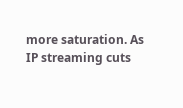more saturation. As IP streaming cuts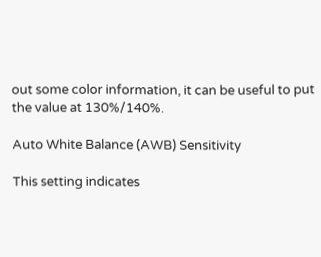out some color information, it can be useful to put the value at 130%/140%.

Auto White Balance (AWB) Sensitivity

This setting indicates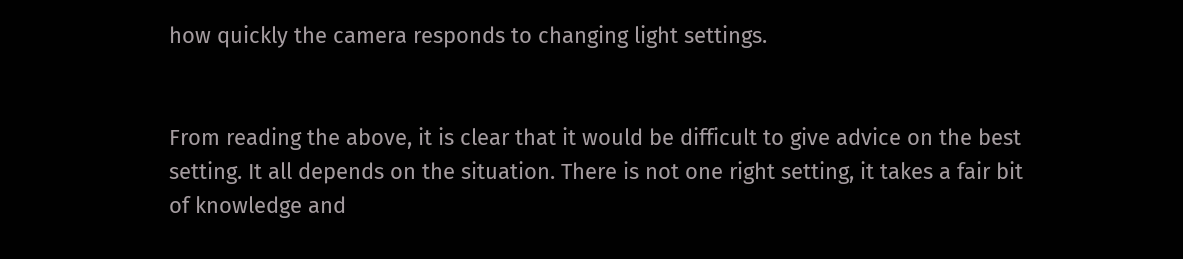how quickly the camera responds to changing light settings.


From reading the above, it is clear that it would be difficult to give advice on the best setting. It all depends on the situation. There is not one right setting, it takes a fair bit of knowledge and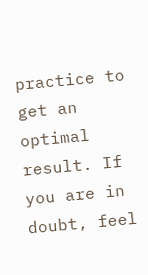practice to get an optimal result. If you are in doubt, feel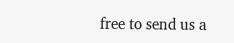free to send us a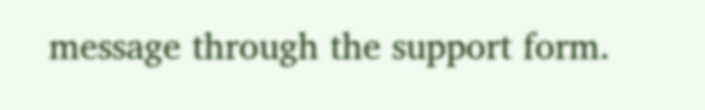message through the support form.